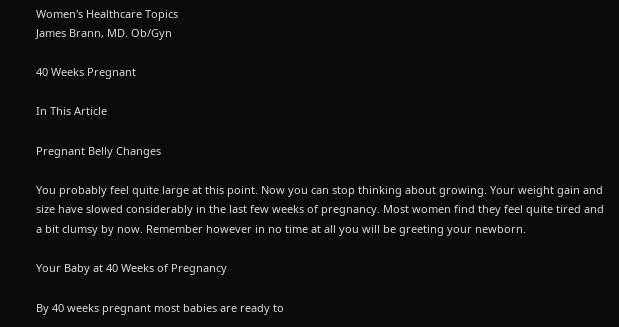Women's Healthcare Topics
James Brann, MD. Ob/Gyn

40 Weeks Pregnant

In This Article

Pregnant Belly Changes

You probably feel quite large at this point. Now you can stop thinking about growing. Your weight gain and size have slowed considerably in the last few weeks of pregnancy. Most women find they feel quite tired and a bit clumsy by now. Remember however in no time at all you will be greeting your newborn.

Your Baby at 40 Weeks of Pregnancy

By 40 weeks pregnant most babies are ready to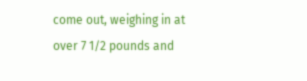come out, weighing in at over 7 1/2 pounds and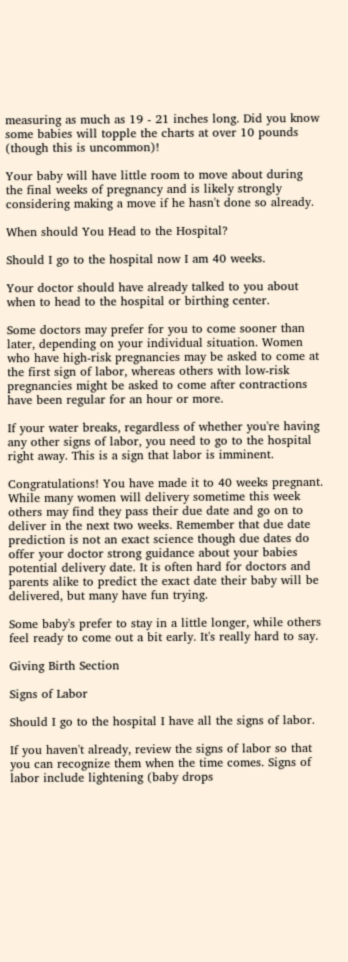measuring as much as 19 - 21 inches long. Did you know some babies will topple the charts at over 10 pounds (though this is uncommon)!

Your baby will have little room to move about during the final weeks of pregnancy and is likely strongly considering making a move if he hasn't done so already.

When should You Head to the Hospital?

Should I go to the hospital now I am 40 weeks.

Your doctor should have already talked to you about when to head to the hospital or birthing center.

Some doctors may prefer for you to come sooner than later, depending on your individual situation. Women who have high-risk pregnancies may be asked to come at the first sign of labor, whereas others with low-risk pregnancies might be asked to come after contractions have been regular for an hour or more.

If your water breaks, regardless of whether you're having any other signs of labor, you need to go to the hospital right away. This is a sign that labor is imminent.

Congratulations! You have made it to 40 weeks pregnant. While many women will delivery sometime this week others may find they pass their due date and go on to deliver in the next two weeks. Remember that due date prediction is not an exact science though due dates do offer your doctor strong guidance about your babies potential delivery date. It is often hard for doctors and parents alike to predict the exact date their baby will be delivered, but many have fun trying.

Some baby's prefer to stay in a little longer, while others feel ready to come out a bit early. It's really hard to say.

Giving Birth Section

Signs of Labor

Should I go to the hospital I have all the signs of labor.

If you haven't already, review the signs of labor so that you can recognize them when the time comes. Signs of labor include lightening (baby drops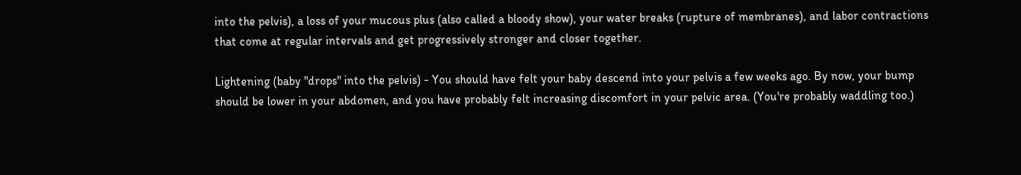into the pelvis), a loss of your mucous plus (also called a bloody show), your water breaks (rupture of membranes), and labor contractions that come at regular intervals and get progressively stronger and closer together.

Lightening (baby "drops" into the pelvis) - You should have felt your baby descend into your pelvis a few weeks ago. By now, your bump should be lower in your abdomen, and you have probably felt increasing discomfort in your pelvic area. (You're probably waddling too.)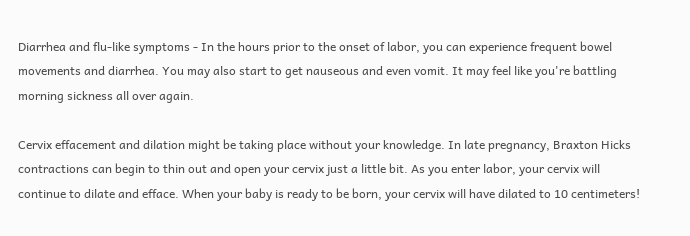Diarrhea and flu-like symptoms - In the hours prior to the onset of labor, you can experience frequent bowel movements and diarrhea. You may also start to get nauseous and even vomit. It may feel like you're battling morning sickness all over again.

Cervix effacement and dilation might be taking place without your knowledge. In late pregnancy, Braxton Hicks contractions can begin to thin out and open your cervix just a little bit. As you enter labor, your cervix will continue to dilate and efface. When your baby is ready to be born, your cervix will have dilated to 10 centimeters!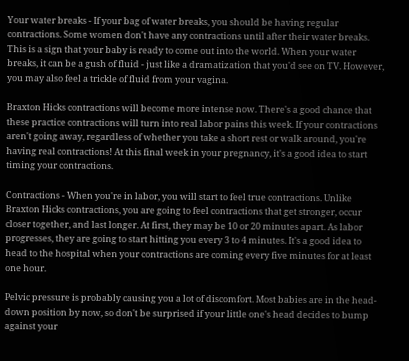Your water breaks - If your bag of water breaks, you should be having regular contractions. Some women don't have any contractions until after their water breaks. This is a sign that your baby is ready to come out into the world. When your water breaks, it can be a gush of fluid - just like a dramatization that you'd see on TV. However, you may also feel a trickle of fluid from your vagina.

Braxton Hicks contractions will become more intense now. There's a good chance that these practice contractions will turn into real labor pains this week. If your contractions aren't going away, regardless of whether you take a short rest or walk around, you're having real contractions! At this final week in your pregnancy, it's a good idea to start timing your contractions.

Contractions - When you're in labor, you will start to feel true contractions. Unlike Braxton Hicks contractions, you are going to feel contractions that get stronger, occur closer together, and last longer. At first, they may be 10 or 20 minutes apart. As labor progresses, they are going to start hitting you every 3 to 4 minutes. It's a good idea to head to the hospital when your contractions are coming every five minutes for at least one hour.

Pelvic pressure is probably causing you a lot of discomfort. Most babies are in the head-down position by now, so don't be surprised if your little one's head decides to bump against your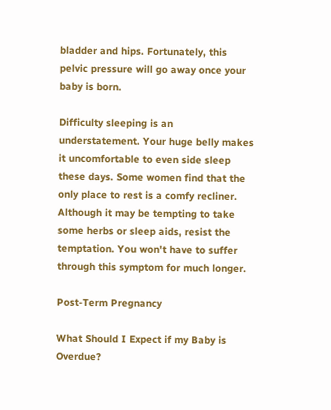bladder and hips. Fortunately, this pelvic pressure will go away once your baby is born.

Difficulty sleeping is an understatement. Your huge belly makes it uncomfortable to even side sleep these days. Some women find that the only place to rest is a comfy recliner. Although it may be tempting to take some herbs or sleep aids, resist the temptation. You won't have to suffer through this symptom for much longer.

Post-Term Pregnancy

What Should I Expect if my Baby is Overdue?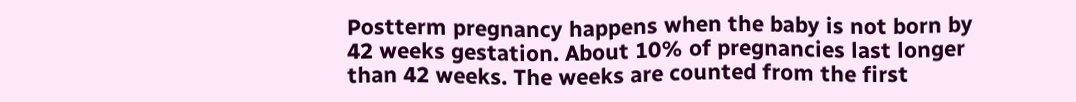Postterm pregnancy happens when the baby is not born by 42 weeks gestation. About 10% of pregnancies last longer than 42 weeks. The weeks are counted from the first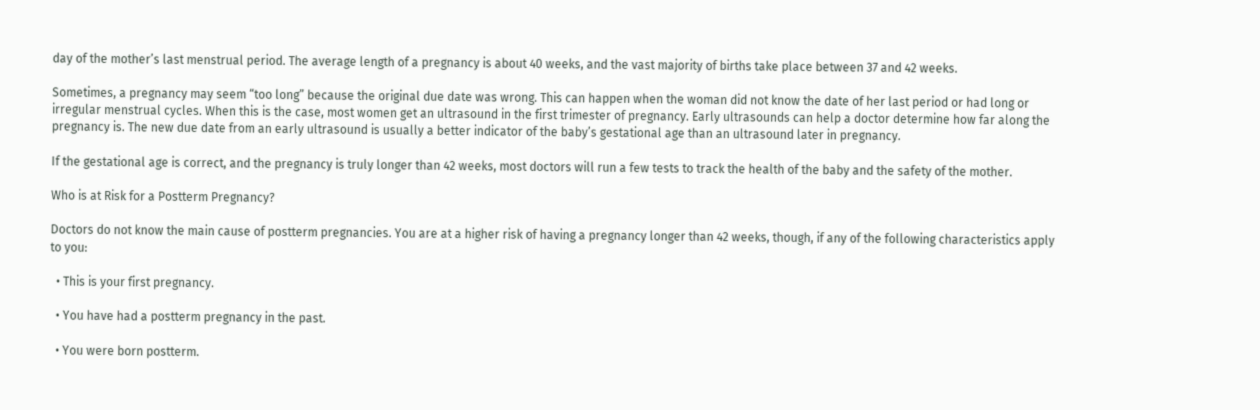day of the mother’s last menstrual period. The average length of a pregnancy is about 40 weeks, and the vast majority of births take place between 37 and 42 weeks.

Sometimes, a pregnancy may seem “too long” because the original due date was wrong. This can happen when the woman did not know the date of her last period or had long or irregular menstrual cycles. When this is the case, most women get an ultrasound in the first trimester of pregnancy. Early ultrasounds can help a doctor determine how far along the pregnancy is. The new due date from an early ultrasound is usually a better indicator of the baby’s gestational age than an ultrasound later in pregnancy.

If the gestational age is correct, and the pregnancy is truly longer than 42 weeks, most doctors will run a few tests to track the health of the baby and the safety of the mother.

Who is at Risk for a Postterm Pregnancy?

Doctors do not know the main cause of postterm pregnancies. You are at a higher risk of having a pregnancy longer than 42 weeks, though, if any of the following characteristics apply to you:

  • This is your first pregnancy.

  • You have had a postterm pregnancy in the past.

  • You were born postterm.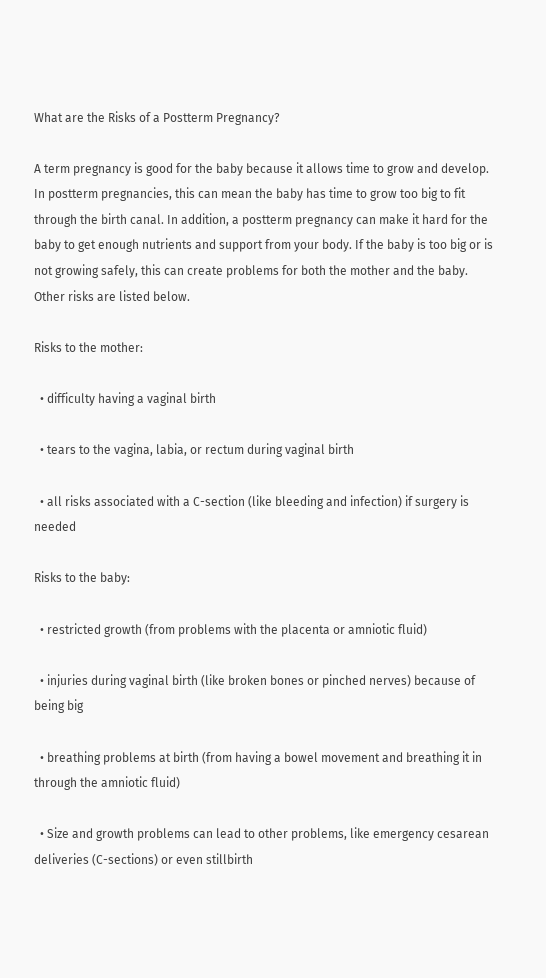What are the Risks of a Postterm Pregnancy?

A term pregnancy is good for the baby because it allows time to grow and develop. In postterm pregnancies, this can mean the baby has time to grow too big to fit through the birth canal. In addition, a postterm pregnancy can make it hard for the baby to get enough nutrients and support from your body. If the baby is too big or is not growing safely, this can create problems for both the mother and the baby. Other risks are listed below.

Risks to the mother:

  • difficulty having a vaginal birth

  • tears to the vagina, labia, or rectum during vaginal birth

  • all risks associated with a C-section (like bleeding and infection) if surgery is needed

Risks to the baby:

  • restricted growth (from problems with the placenta or amniotic fluid)

  • injuries during vaginal birth (like broken bones or pinched nerves) because of being big

  • breathing problems at birth (from having a bowel movement and breathing it in through the amniotic fluid)

  • Size and growth problems can lead to other problems, like emergency cesarean deliveries (C-sections) or even stillbirth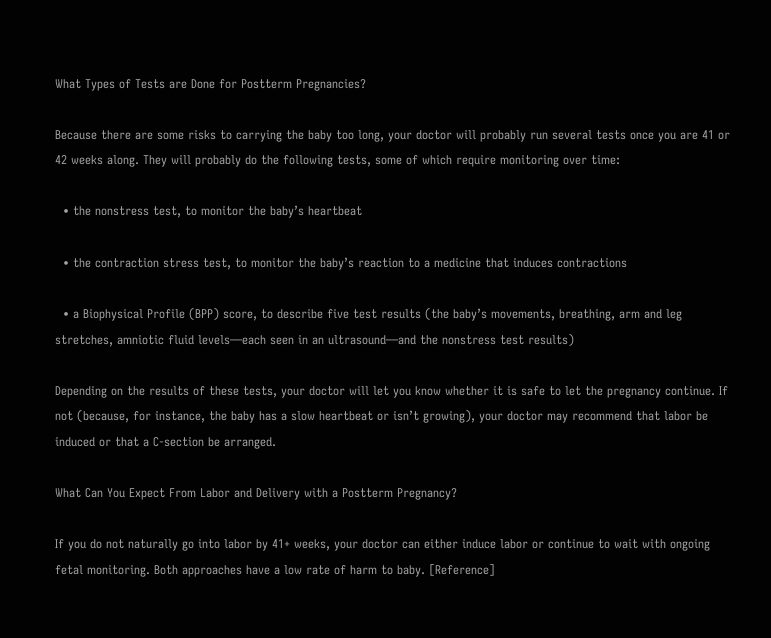What Types of Tests are Done for Postterm Pregnancies?

Because there are some risks to carrying the baby too long, your doctor will probably run several tests once you are 41 or 42 weeks along. They will probably do the following tests, some of which require monitoring over time:

  • the nonstress test, to monitor the baby’s heartbeat

  • the contraction stress test, to monitor the baby’s reaction to a medicine that induces contractions

  • a Biophysical Profile (BPP) score, to describe five test results (the baby’s movements, breathing, arm and leg stretches, amniotic fluid levels—each seen in an ultrasound—and the nonstress test results)

Depending on the results of these tests, your doctor will let you know whether it is safe to let the pregnancy continue. If not (because, for instance, the baby has a slow heartbeat or isn’t growing), your doctor may recommend that labor be induced or that a C-section be arranged.

What Can You Expect From Labor and Delivery with a Postterm Pregnancy?

If you do not naturally go into labor by 41+ weeks, your doctor can either induce labor or continue to wait with ongoing fetal monitoring. Both approaches have a low rate of harm to baby. [Reference]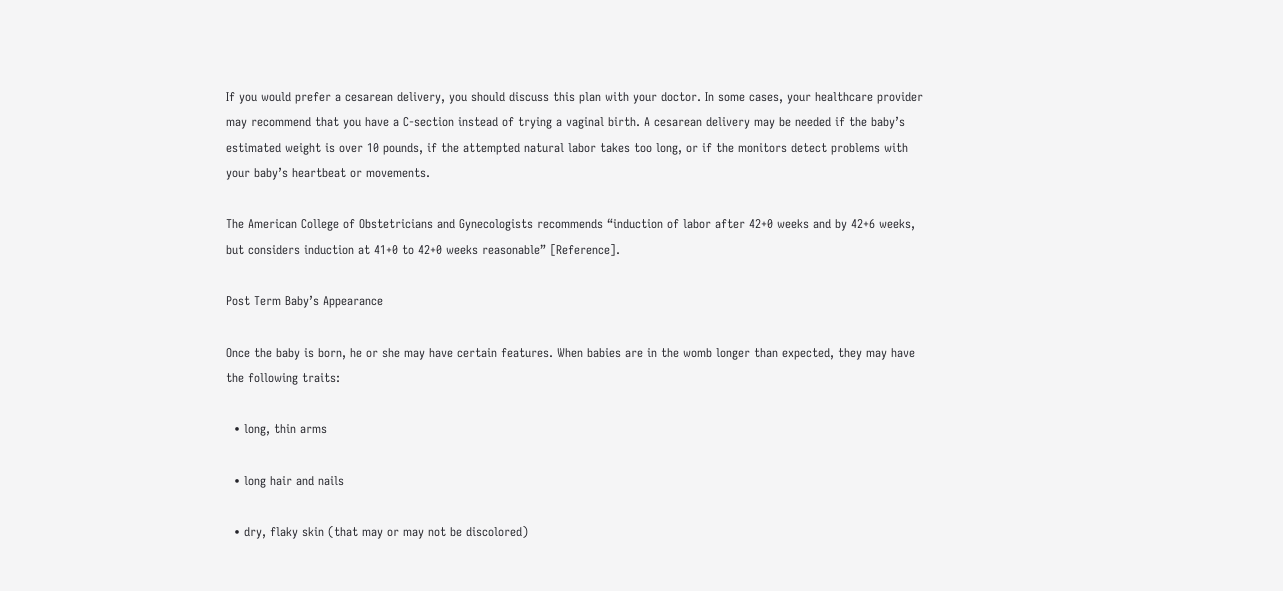If you would prefer a cesarean delivery, you should discuss this plan with your doctor. In some cases, your healthcare provider may recommend that you have a C-section instead of trying a vaginal birth. A cesarean delivery may be needed if the baby’s estimated weight is over 10 pounds, if the attempted natural labor takes too long, or if the monitors detect problems with your baby’s heartbeat or movements.

The American College of Obstetricians and Gynecologists recommends “induction of labor after 42+0 weeks and by 42+6 weeks, but considers induction at 41+0 to 42+0 weeks reasonable” [Reference].

Post Term Baby’s Appearance

Once the baby is born, he or she may have certain features. When babies are in the womb longer than expected, they may have the following traits:

  • long, thin arms

  • long hair and nails

  • dry, flaky skin (that may or may not be discolored)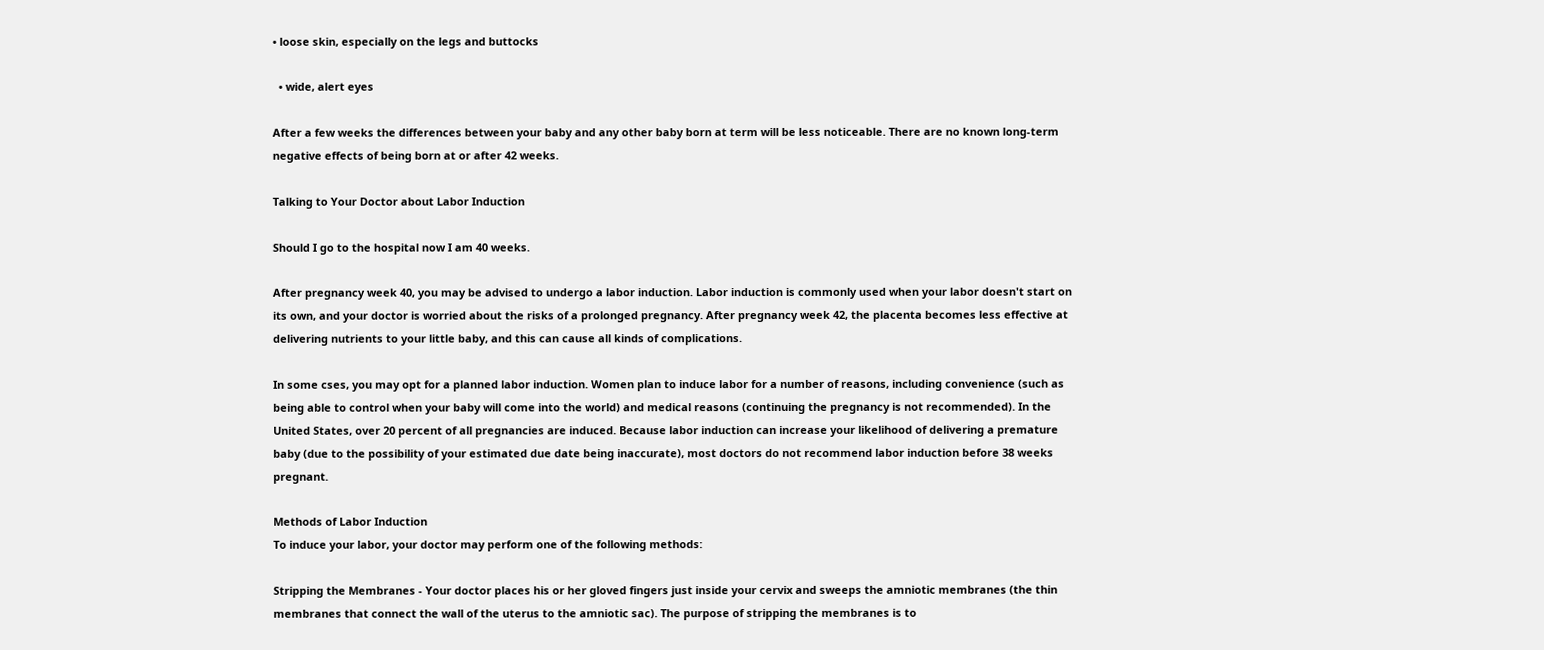• loose skin, especially on the legs and buttocks

  • wide, alert eyes

After a few weeks the differences between your baby and any other baby born at term will be less noticeable. There are no known long-term negative effects of being born at or after 42 weeks.

Talking to Your Doctor about Labor Induction

Should I go to the hospital now I am 40 weeks.

After pregnancy week 40, you may be advised to undergo a labor induction. Labor induction is commonly used when your labor doesn't start on its own, and your doctor is worried about the risks of a prolonged pregnancy. After pregnancy week 42, the placenta becomes less effective at delivering nutrients to your little baby, and this can cause all kinds of complications.

In some cses, you may opt for a planned labor induction. Women plan to induce labor for a number of reasons, including convenience (such as being able to control when your baby will come into the world) and medical reasons (continuing the pregnancy is not recommended). In the United States, over 20 percent of all pregnancies are induced. Because labor induction can increase your likelihood of delivering a premature baby (due to the possibility of your estimated due date being inaccurate), most doctors do not recommend labor induction before 38 weeks pregnant.

Methods of Labor Induction
To induce your labor, your doctor may perform one of the following methods:

Stripping the Membranes - Your doctor places his or her gloved fingers just inside your cervix and sweeps the amniotic membranes (the thin membranes that connect the wall of the uterus to the amniotic sac). The purpose of stripping the membranes is to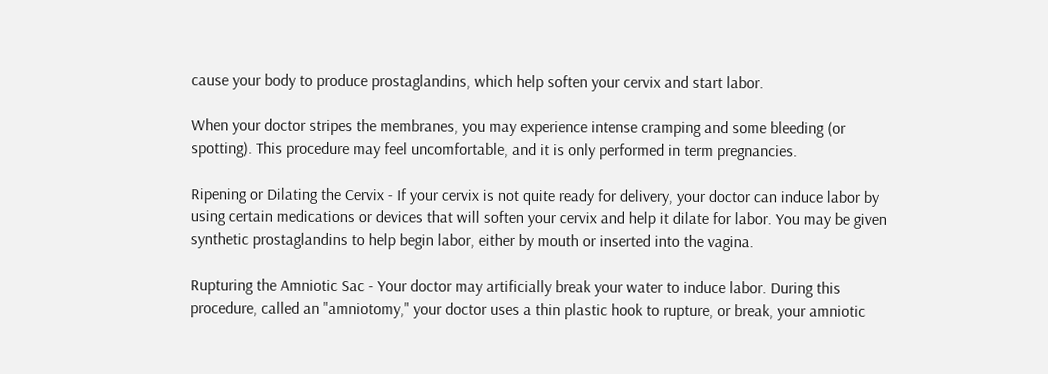cause your body to produce prostaglandins, which help soften your cervix and start labor.

When your doctor stripes the membranes, you may experience intense cramping and some bleeding (or spotting). This procedure may feel uncomfortable, and it is only performed in term pregnancies.

Ripening or Dilating the Cervix - If your cervix is not quite ready for delivery, your doctor can induce labor by using certain medications or devices that will soften your cervix and help it dilate for labor. You may be given synthetic prostaglandins to help begin labor, either by mouth or inserted into the vagina.

Rupturing the Amniotic Sac - Your doctor may artificially break your water to induce labor. During this procedure, called an "amniotomy," your doctor uses a thin plastic hook to rupture, or break, your amniotic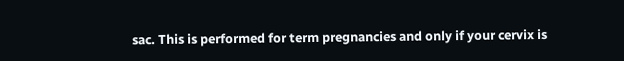sac. This is performed for term pregnancies and only if your cervix is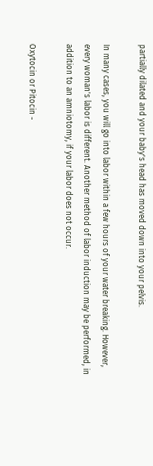partially dilated and your baby's head has moved down into your pelvis.

In many cases, you will go into labor within a few hours of your water breaking. However, every woman's labor is different. Another method of labor induction may be performed, in addition to an amniotomy, if your labor does not occur.

Oxytocin or Pitocin -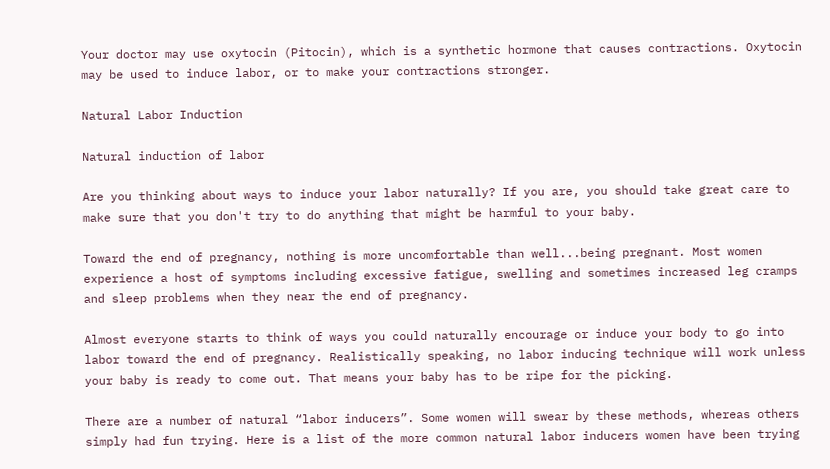Your doctor may use oxytocin (Pitocin), which is a synthetic hormone that causes contractions. Oxytocin may be used to induce labor, or to make your contractions stronger.

Natural Labor Induction

Natural induction of labor

Are you thinking about ways to induce your labor naturally? If you are, you should take great care to make sure that you don't try to do anything that might be harmful to your baby.

Toward the end of pregnancy, nothing is more uncomfortable than well...being pregnant. Most women experience a host of symptoms including excessive fatigue, swelling and sometimes increased leg cramps and sleep problems when they near the end of pregnancy.

Almost everyone starts to think of ways you could naturally encourage or induce your body to go into labor toward the end of pregnancy. Realistically speaking, no labor inducing technique will work unless your baby is ready to come out. That means your baby has to be ripe for the picking.

There are a number of natural “labor inducers”. Some women will swear by these methods, whereas others simply had fun trying. Here is a list of the more common natural labor inducers women have been trying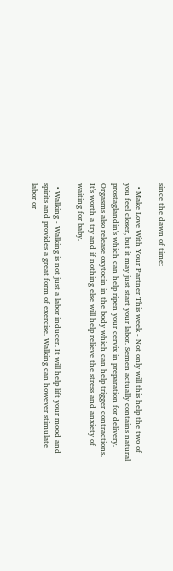since the dawn of time:

  • Make Love With Your Partner This week - Not only will this help the two of you feel closer, but it may just start your labor. Semen actually contains natural prostaglandin's which can help ripen your cervix in preparation for delivery. Orgasms also release oxytocin in the body which can help trigger contractions. It's worth a try and if nothing else will help relieve the stress and anxiety of waiting for baby.

  • Walking - Walking is not just a labor inducer. It will help lift your mood and spirits and provides a great form of exercise. Walking can however stimulate labor or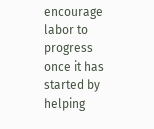encourage labor to progress once it has started by helping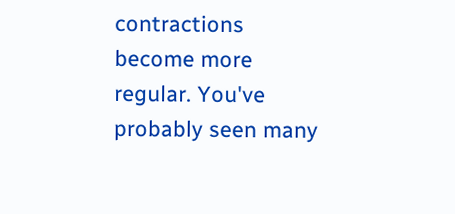contractions become more regular. You've probably seen many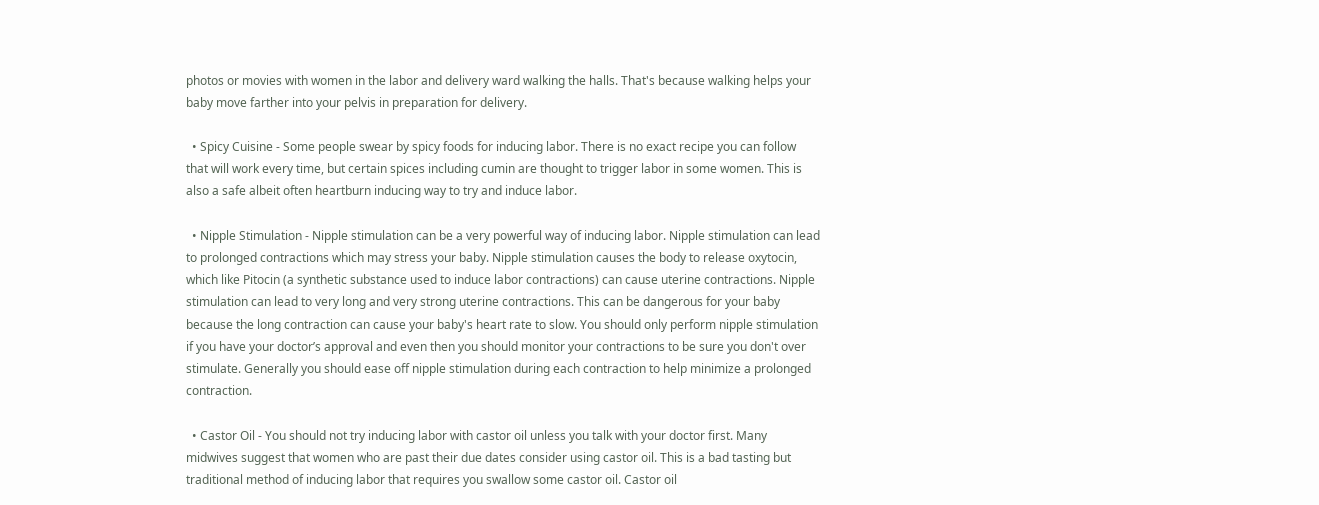photos or movies with women in the labor and delivery ward walking the halls. That's because walking helps your baby move farther into your pelvis in preparation for delivery.

  • Spicy Cuisine - Some people swear by spicy foods for inducing labor. There is no exact recipe you can follow that will work every time, but certain spices including cumin are thought to trigger labor in some women. This is also a safe albeit often heartburn inducing way to try and induce labor.

  • Nipple Stimulation - Nipple stimulation can be a very powerful way of inducing labor. Nipple stimulation can lead to prolonged contractions which may stress your baby. Nipple stimulation causes the body to release oxytocin, which like Pitocin (a synthetic substance used to induce labor contractions) can cause uterine contractions. Nipple stimulation can lead to very long and very strong uterine contractions. This can be dangerous for your baby because the long contraction can cause your baby's heart rate to slow. You should only perform nipple stimulation if you have your doctor’s approval and even then you should monitor your contractions to be sure you don't over stimulate. Generally you should ease off nipple stimulation during each contraction to help minimize a prolonged contraction.

  • Castor Oil - You should not try inducing labor with castor oil unless you talk with your doctor first. Many midwives suggest that women who are past their due dates consider using castor oil. This is a bad tasting but traditional method of inducing labor that requires you swallow some castor oil. Castor oil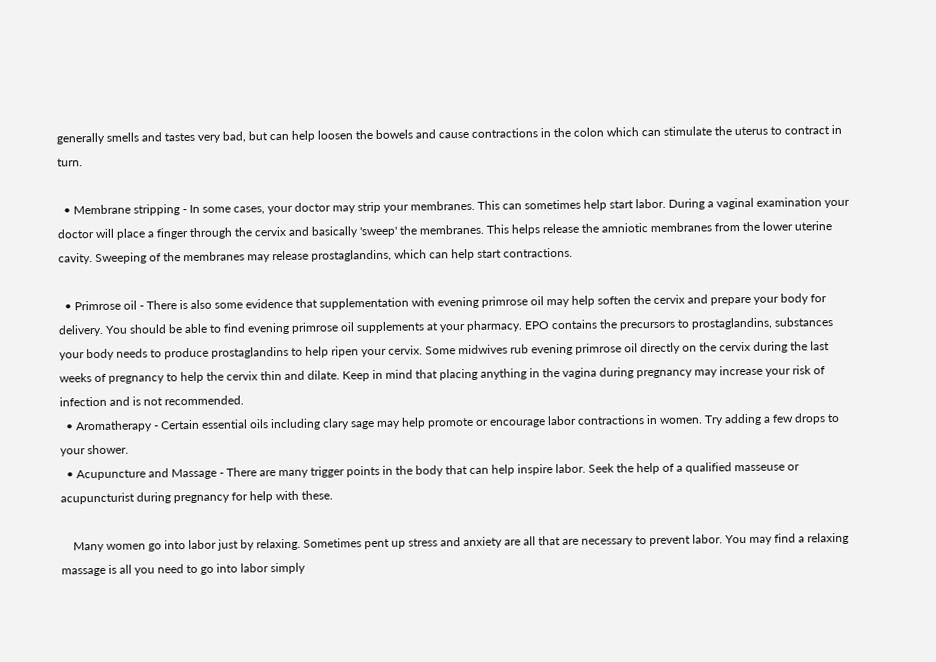generally smells and tastes very bad, but can help loosen the bowels and cause contractions in the colon which can stimulate the uterus to contract in turn.

  • Membrane stripping - In some cases, your doctor may strip your membranes. This can sometimes help start labor. During a vaginal examination your doctor will place a finger through the cervix and basically 'sweep' the membranes. This helps release the amniotic membranes from the lower uterine cavity. Sweeping of the membranes may release prostaglandins, which can help start contractions.

  • Primrose oil - There is also some evidence that supplementation with evening primrose oil may help soften the cervix and prepare your body for delivery. You should be able to find evening primrose oil supplements at your pharmacy. EPO contains the precursors to prostaglandins, substances your body needs to produce prostaglandins to help ripen your cervix. Some midwives rub evening primrose oil directly on the cervix during the last weeks of pregnancy to help the cervix thin and dilate. Keep in mind that placing anything in the vagina during pregnancy may increase your risk of infection and is not recommended.
  • Aromatherapy - Certain essential oils including clary sage may help promote or encourage labor contractions in women. Try adding a few drops to your shower.
  • Acupuncture and Massage - There are many trigger points in the body that can help inspire labor. Seek the help of a qualified masseuse or acupuncturist during pregnancy for help with these.

    Many women go into labor just by relaxing. Sometimes pent up stress and anxiety are all that are necessary to prevent labor. You may find a relaxing massage is all you need to go into labor simply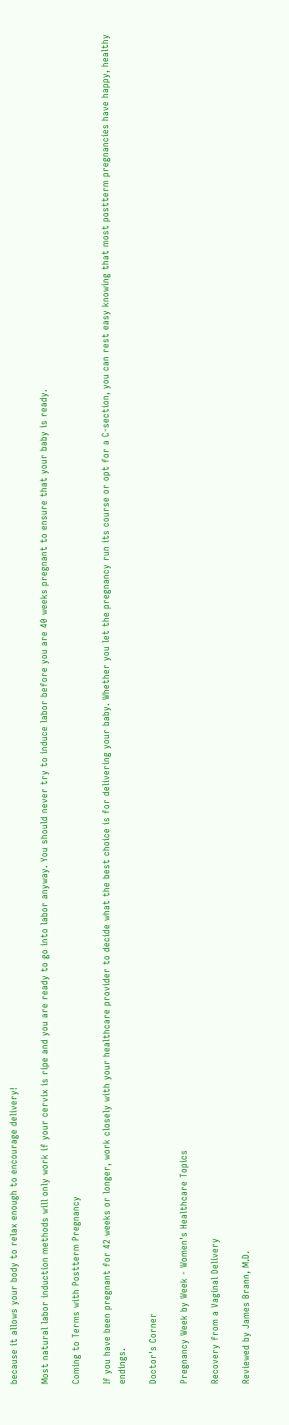because it allows your body to relax enough to encourage delivery!

Most natural labor induction methods will only work if your cervix is ripe and you are ready to go into labor anyway. You should never try to induce labor before you are 40 weeks pregnant to ensure that your baby is ready.

Coming to Terms with Postterm Pregnancy

If you have been pregnant for 42 weeks or longer, work closely with your healthcare provider to decide what the best choice is for delivering your baby. Whether you let the pregnancy run its course or opt for a C-section, you can rest easy knowing that most postterm pregnancies have happy, healthy endings.

Doctor's Corner

Pregnancy Week by Week - Women's Healthcare Topics

Recovery from a Vaginal Delivery

Reviewed by James Brann, M.D.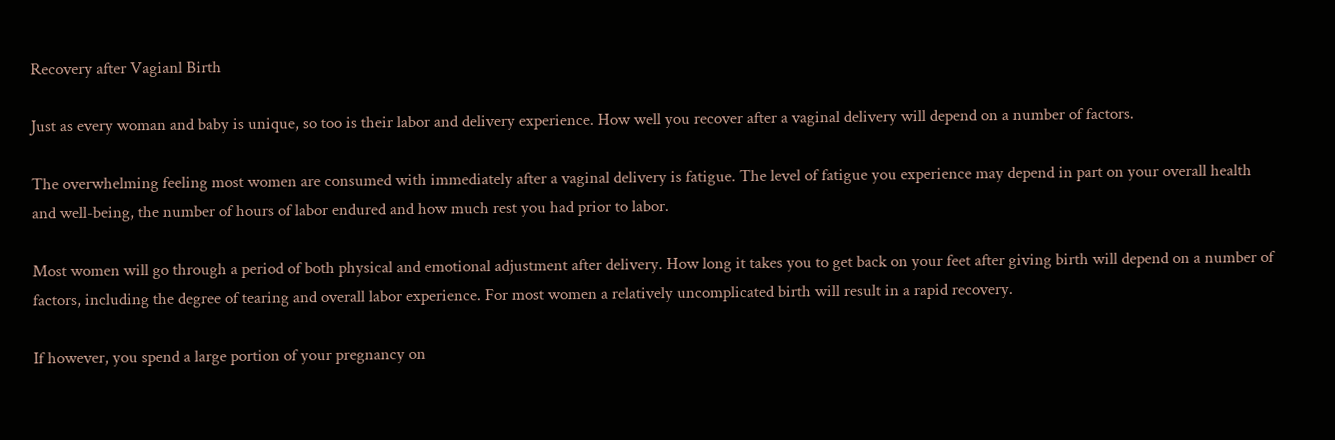Recovery after Vagianl Birth

Just as every woman and baby is unique, so too is their labor and delivery experience. How well you recover after a vaginal delivery will depend on a number of factors.

The overwhelming feeling most women are consumed with immediately after a vaginal delivery is fatigue. The level of fatigue you experience may depend in part on your overall health and well-being, the number of hours of labor endured and how much rest you had prior to labor.

Most women will go through a period of both physical and emotional adjustment after delivery. How long it takes you to get back on your feet after giving birth will depend on a number of factors, including the degree of tearing and overall labor experience. For most women a relatively uncomplicated birth will result in a rapid recovery.

If however, you spend a large portion of your pregnancy on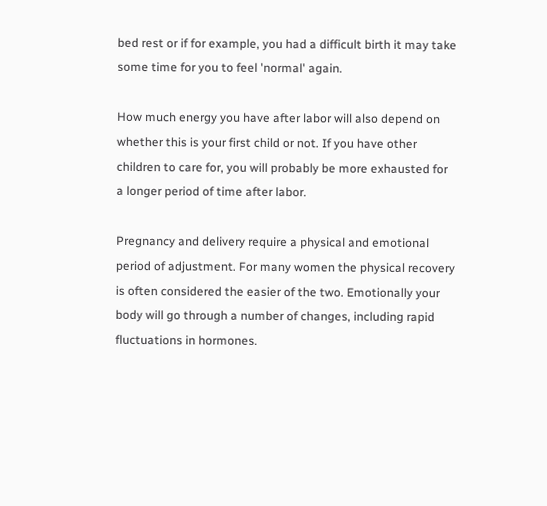bed rest or if for example, you had a difficult birth it may take some time for you to feel 'normal' again.

How much energy you have after labor will also depend on whether this is your first child or not. If you have other children to care for, you will probably be more exhausted for a longer period of time after labor.

Pregnancy and delivery require a physical and emotional period of adjustment. For many women the physical recovery is often considered the easier of the two. Emotionally your body will go through a number of changes, including rapid fluctuations in hormones.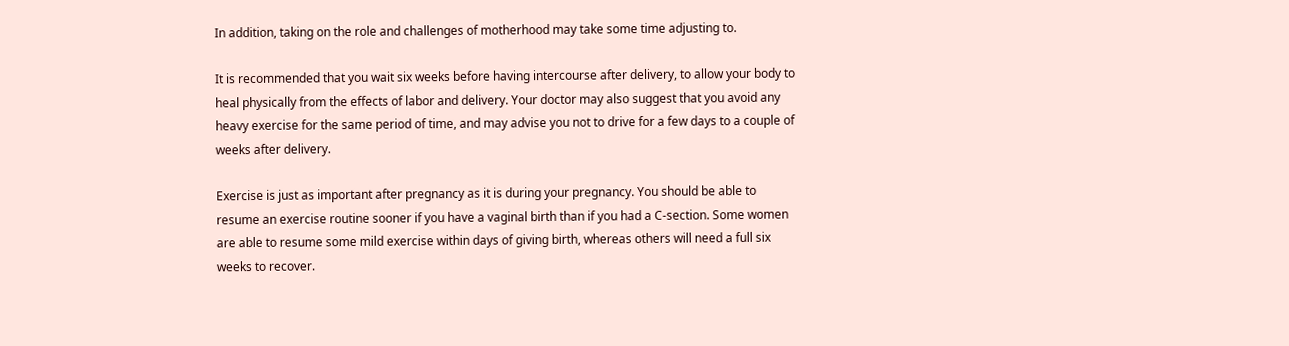In addition, taking on the role and challenges of motherhood may take some time adjusting to.

It is recommended that you wait six weeks before having intercourse after delivery, to allow your body to heal physically from the effects of labor and delivery. Your doctor may also suggest that you avoid any heavy exercise for the same period of time, and may advise you not to drive for a few days to a couple of weeks after delivery.

Exercise is just as important after pregnancy as it is during your pregnancy. You should be able to resume an exercise routine sooner if you have a vaginal birth than if you had a C-section. Some women are able to resume some mild exercise within days of giving birth, whereas others will need a full six weeks to recover.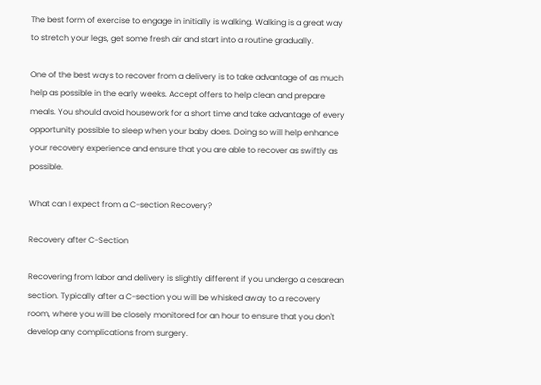The best form of exercise to engage in initially is walking. Walking is a great way to stretch your legs, get some fresh air and start into a routine gradually.

One of the best ways to recover from a delivery is to take advantage of as much help as possible in the early weeks. Accept offers to help clean and prepare meals. You should avoid housework for a short time and take advantage of every opportunity possible to sleep when your baby does. Doing so will help enhance your recovery experience and ensure that you are able to recover as swiftly as possible.

What can I expect from a C-section Recovery?

Recovery after C-Section

Recovering from labor and delivery is slightly different if you undergo a cesarean section. Typically after a C-section you will be whisked away to a recovery room, where you will be closely monitored for an hour to ensure that you don't develop any complications from surgery.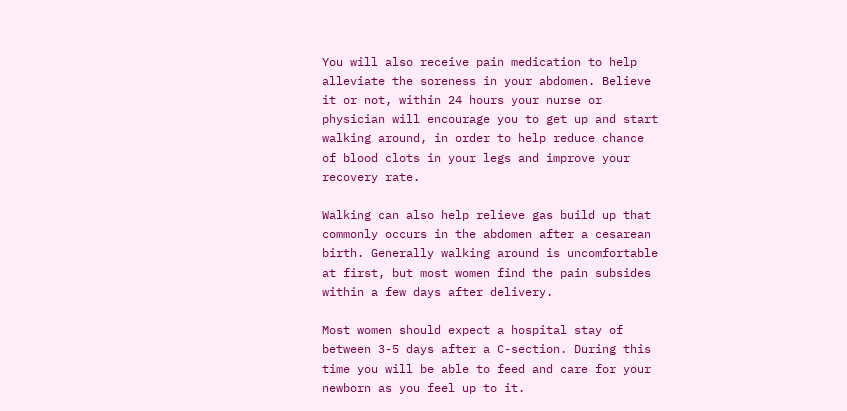You will also receive pain medication to help alleviate the soreness in your abdomen. Believe it or not, within 24 hours your nurse or physician will encourage you to get up and start walking around, in order to help reduce chance of blood clots in your legs and improve your recovery rate.

Walking can also help relieve gas build up that commonly occurs in the abdomen after a cesarean birth. Generally walking around is uncomfortable at first, but most women find the pain subsides within a few days after delivery.

Most women should expect a hospital stay of between 3-5 days after a C-section. During this time you will be able to feed and care for your newborn as you feel up to it.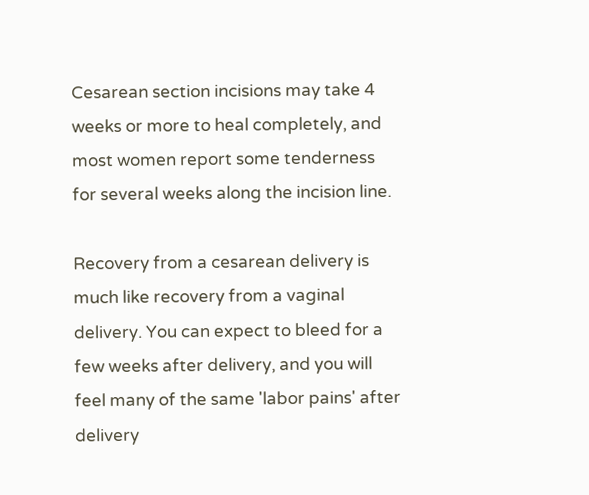Cesarean section incisions may take 4 weeks or more to heal completely, and most women report some tenderness for several weeks along the incision line.

Recovery from a cesarean delivery is much like recovery from a vaginal delivery. You can expect to bleed for a few weeks after delivery, and you will feel many of the same 'labor pains' after delivery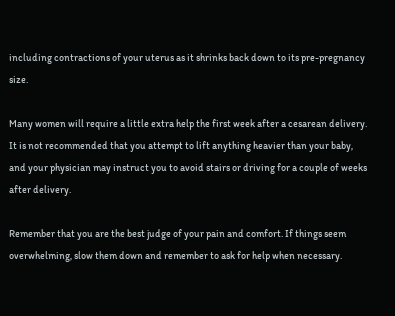including contractions of your uterus as it shrinks back down to its pre-pregnancy size.

Many women will require a little extra help the first week after a cesarean delivery. It is not recommended that you attempt to lift anything heavier than your baby, and your physician may instruct you to avoid stairs or driving for a couple of weeks after delivery.

Remember that you are the best judge of your pain and comfort. If things seem overwhelming, slow them down and remember to ask for help when necessary.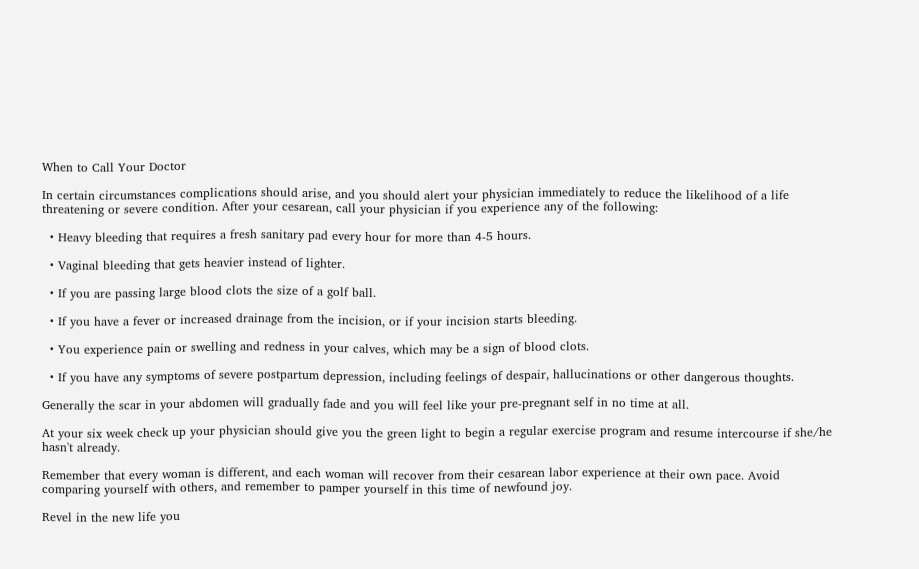When to Call Your Doctor

In certain circumstances complications should arise, and you should alert your physician immediately to reduce the likelihood of a life threatening or severe condition. After your cesarean, call your physician if you experience any of the following:

  • Heavy bleeding that requires a fresh sanitary pad every hour for more than 4-5 hours.

  • Vaginal bleeding that gets heavier instead of lighter.

  • If you are passing large blood clots the size of a golf ball.

  • If you have a fever or increased drainage from the incision, or if your incision starts bleeding.

  • You experience pain or swelling and redness in your calves, which may be a sign of blood clots.

  • If you have any symptoms of severe postpartum depression, including feelings of despair, hallucinations or other dangerous thoughts.

Generally the scar in your abdomen will gradually fade and you will feel like your pre-pregnant self in no time at all.

At your six week check up your physician should give you the green light to begin a regular exercise program and resume intercourse if she/he hasn't already.

Remember that every woman is different, and each woman will recover from their cesarean labor experience at their own pace. Avoid comparing yourself with others, and remember to pamper yourself in this time of newfound joy.

Revel in the new life you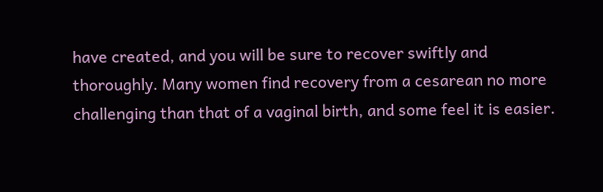have created, and you will be sure to recover swiftly and thoroughly. Many women find recovery from a cesarean no more challenging than that of a vaginal birth, and some feel it is easier.